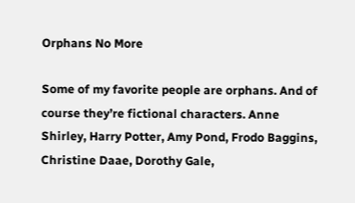Orphans No More

Some of my favorite people are orphans. And of course they’re fictional characters. Anne Shirley, Harry Potter, Amy Pond, Frodo Baggins, Christine Daae, Dorothy Gale,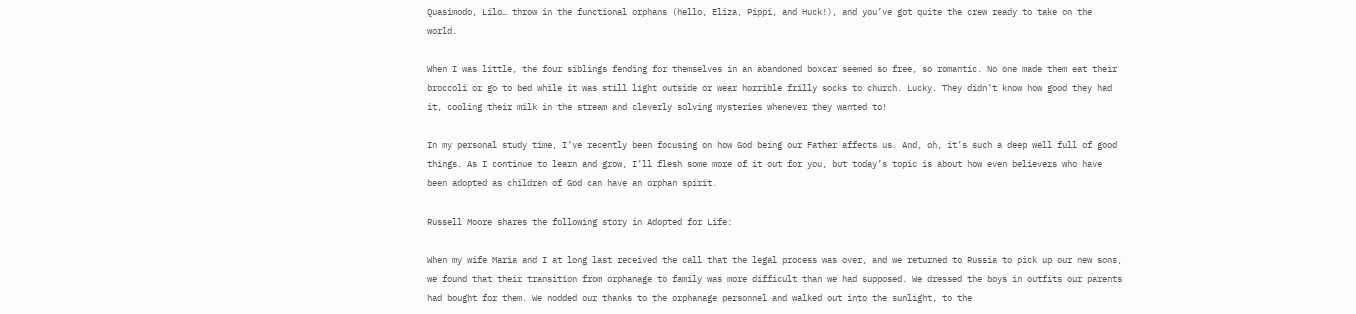Quasimodo, Lilo… throw in the functional orphans (hello, Eliza, Pippi, and Huck!), and you’ve got quite the crew ready to take on the world.

When I was little, the four siblings fending for themselves in an abandoned boxcar seemed so free, so romantic. No one made them eat their broccoli or go to bed while it was still light outside or wear horrible frilly socks to church. Lucky. They didn’t know how good they had it, cooling their milk in the stream and cleverly solving mysteries whenever they wanted to!

In my personal study time, I’ve recently been focusing on how God being our Father affects us. And, oh, it’s such a deep well full of good things. As I continue to learn and grow, I’ll flesh some more of it out for you, but today’s topic is about how even believers who have been adopted as children of God can have an orphan spirit.

Russell Moore shares the following story in Adopted for Life:

When my wife Maria and I at long last received the call that the legal process was over, and we returned to Russia to pick up our new sons, we found that their transition from orphanage to family was more difficult than we had supposed. We dressed the boys in outfits our parents had bought for them. We nodded our thanks to the orphanage personnel and walked out into the sunlight, to the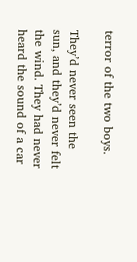terror of the two boys.

They’d never seen the sun, and they’d never felt the wind. They had never heard the sound of a car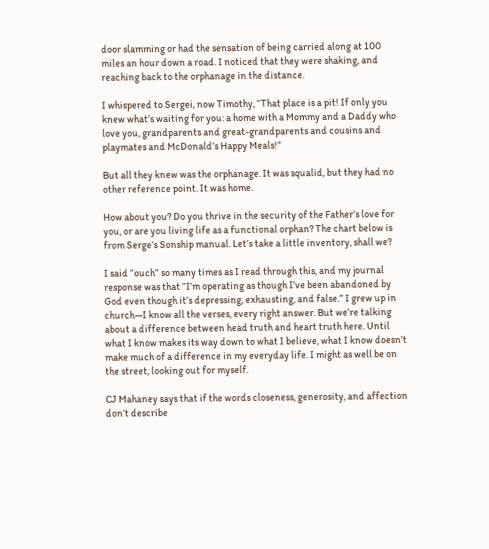door slamming or had the sensation of being carried along at 100 miles an hour down a road. I noticed that they were shaking, and reaching back to the orphanage in the distance.

I whispered to Sergei, now Timothy, “That place is a pit! If only you knew what’s waiting for you: a home with a Mommy and a Daddy who love you, grandparents and great-grandparents and cousins and playmates and McDonald’s Happy Meals!”

But all they knew was the orphanage. It was squalid, but they had no other reference point. It was home.

How about you? Do you thrive in the security of the Father’s love for you, or are you living life as a functional orphan? The chart below is from Serge’s Sonship manual. Let’s take a little inventory, shall we?

I said “ouch” so many times as I read through this, and my journal response was that “I’m operating as though I’ve been abandoned by God even though it’s depressing, exhausting, and false.” I grew up in church—I know all the verses, every right answer. But we’re talking about a difference between head truth and heart truth here. Until what I know makes its way down to what I believe, what I know doesn’t make much of a difference in my everyday life. I might as well be on the street, looking out for myself.

CJ Mahaney says that if the words closeness, generosity, and affection don’t describe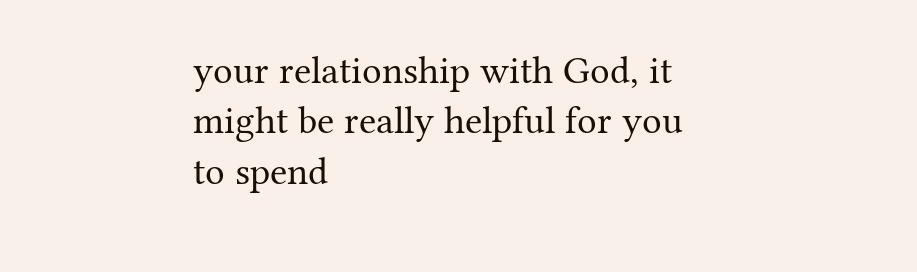your relationship with God, it might be really helpful for you to spend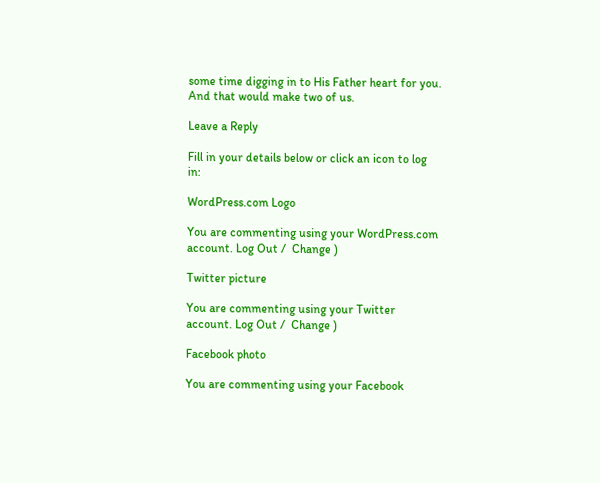some time digging in to His Father heart for you. And that would make two of us.

Leave a Reply

Fill in your details below or click an icon to log in:

WordPress.com Logo

You are commenting using your WordPress.com account. Log Out /  Change )

Twitter picture

You are commenting using your Twitter account. Log Out /  Change )

Facebook photo

You are commenting using your Facebook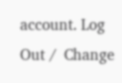account. Log Out /  Change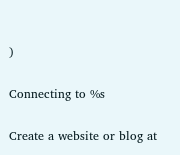)

Connecting to %s

Create a website or blog at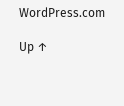WordPress.com

Up ↑